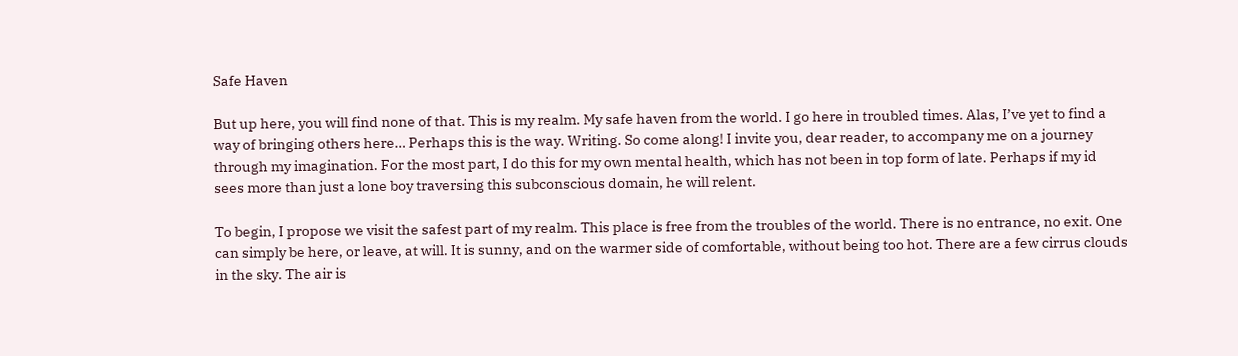Safe Haven

But up here, you will find none of that. This is my realm. My safe haven from the world. I go here in troubled times. Alas, I’ve yet to find a way of bringing others here… Perhaps this is the way. Writing. So come along! I invite you, dear reader, to accompany me on a journey through my imagination. For the most part, I do this for my own mental health, which has not been in top form of late. Perhaps if my id sees more than just a lone boy traversing this subconscious domain, he will relent.

To begin, I propose we visit the safest part of my realm. This place is free from the troubles of the world. There is no entrance, no exit. One can simply be here, or leave, at will. It is sunny, and on the warmer side of comfortable, without being too hot. There are a few cirrus clouds in the sky. The air is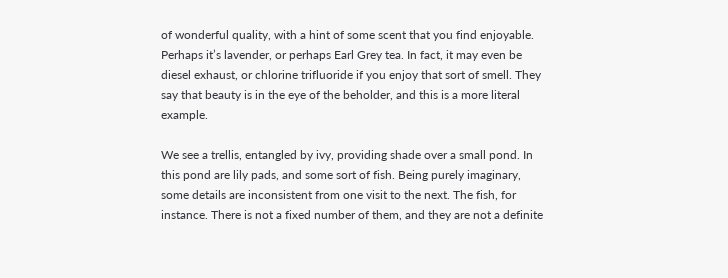of wonderful quality, with a hint of some scent that you find enjoyable. Perhaps it’s lavender, or perhaps Earl Grey tea. In fact, it may even be diesel exhaust, or chlorine trifluoride if you enjoy that sort of smell. They say that beauty is in the eye of the beholder, and this is a more literal example.

We see a trellis, entangled by ivy, providing shade over a small pond. In this pond are lily pads, and some sort of fish. Being purely imaginary, some details are inconsistent from one visit to the next. The fish, for instance. There is not a fixed number of them, and they are not a definite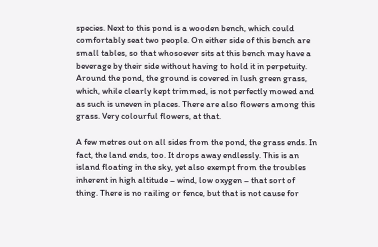species. Next to this pond is a wooden bench, which could comfortably seat two people. On either side of this bench are small tables, so that whosoever sits at this bench may have a beverage by their side without having to hold it in perpetuity. Around the pond, the ground is covered in lush green grass, which, while clearly kept trimmed, is not perfectly mowed and as such is uneven in places. There are also flowers among this grass. Very colourful flowers, at that.

A few metres out on all sides from the pond, the grass ends. In fact, the land ends, too. It drops away endlessly. This is an island floating in the sky, yet also exempt from the troubles inherent in high altitude – wind, low oxygen – that sort of thing. There is no railing or fence, but that is not cause for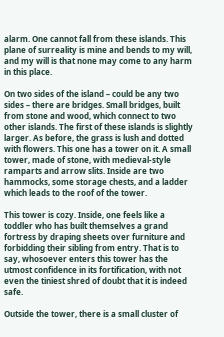alarm. One cannot fall from these islands. This plane of surreality is mine and bends to my will, and my will is that none may come to any harm in this place.

On two sides of the island – could be any two sides – there are bridges. Small bridges, built from stone and wood, which connect to two other islands. The first of these islands is slightly larger. As before, the grass is lush and dotted with flowers. This one has a tower on it. A small tower, made of stone, with medieval-style ramparts and arrow slits. Inside are two hammocks, some storage chests, and a ladder which leads to the roof of the tower.

This tower is cozy. Inside, one feels like a toddler who has built themselves a grand fortress by draping sheets over furniture and forbidding their sibling from entry. That is to say, whosoever enters this tower has the utmost confidence in its fortification, with not even the tiniest shred of doubt that it is indeed safe.

Outside the tower, there is a small cluster of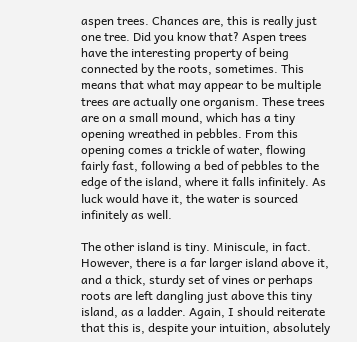aspen trees. Chances are, this is really just one tree. Did you know that? Aspen trees have the interesting property of being connected by the roots, sometimes. This means that what may appear to be multiple trees are actually one organism. These trees are on a small mound, which has a tiny opening wreathed in pebbles. From this opening comes a trickle of water, flowing fairly fast, following a bed of pebbles to the edge of the island, where it falls infinitely. As luck would have it, the water is sourced infinitely as well.

The other island is tiny. Miniscule, in fact. However, there is a far larger island above it, and a thick, sturdy set of vines or perhaps roots are left dangling just above this tiny island, as a ladder. Again, I should reiterate that this is, despite your intuition, absolutely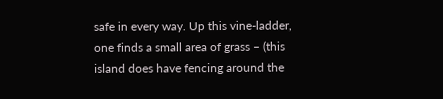safe in every way. Up this vine-ladder, one finds a small area of grass – (this island does have fencing around the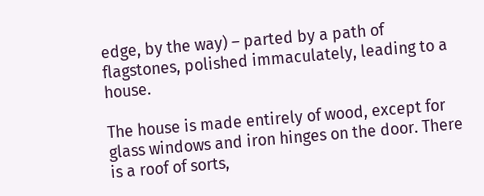edge, by the way) – parted by a path of flagstones, polished immaculately, leading to a house.

The house is made entirely of wood, except for glass windows and iron hinges on the door. There is a roof of sorts,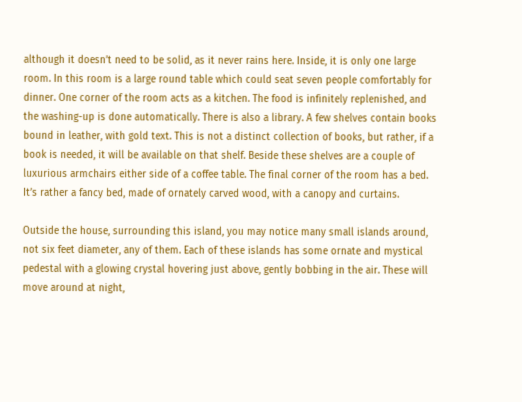although it doesn’t need to be solid, as it never rains here. Inside, it is only one large room. In this room is a large round table which could seat seven people comfortably for dinner. One corner of the room acts as a kitchen. The food is infinitely replenished, and the washing-up is done automatically. There is also a library. A few shelves contain books bound in leather, with gold text. This is not a distinct collection of books, but rather, if a book is needed, it will be available on that shelf. Beside these shelves are a couple of luxurious armchairs either side of a coffee table. The final corner of the room has a bed. It’s rather a fancy bed, made of ornately carved wood, with a canopy and curtains.

Outside the house, surrounding this island, you may notice many small islands around, not six feet diameter, any of them. Each of these islands has some ornate and mystical pedestal with a glowing crystal hovering just above, gently bobbing in the air. These will move around at night,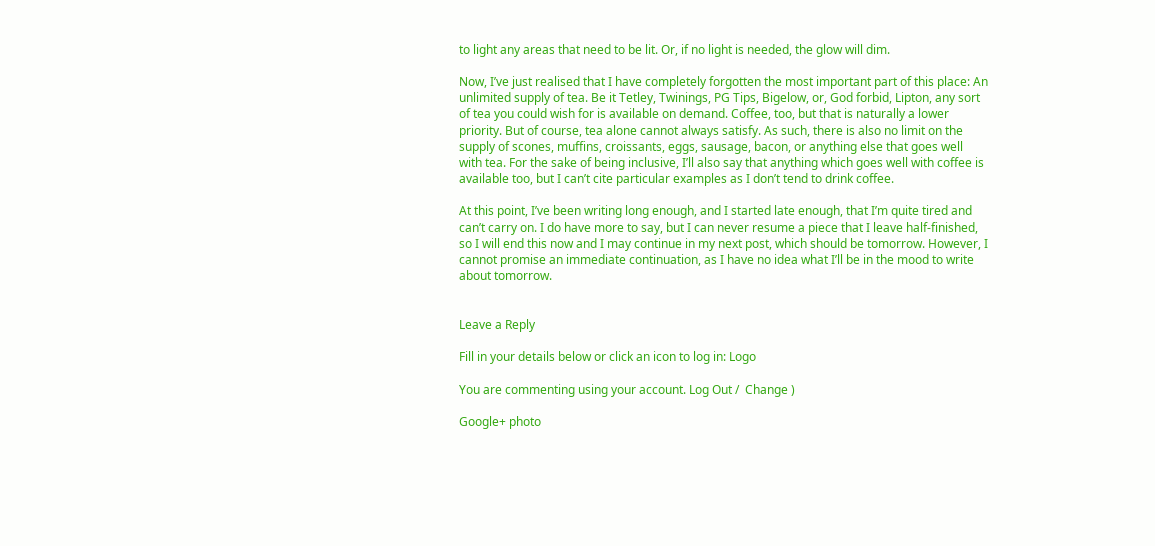to light any areas that need to be lit. Or, if no light is needed, the glow will dim.

Now, I’ve just realised that I have completely forgotten the most important part of this place: An unlimited supply of tea. Be it Tetley, Twinings, PG Tips, Bigelow, or, God forbid, Lipton, any sort of tea you could wish for is available on demand. Coffee, too, but that is naturally a lower priority. But of course, tea alone cannot always satisfy. As such, there is also no limit on the supply of scones, muffins, croissants, eggs, sausage, bacon, or anything else that goes well with tea. For the sake of being inclusive, I’ll also say that anything which goes well with coffee is available too, but I can’t cite particular examples as I don’t tend to drink coffee.

At this point, I’ve been writing long enough, and I started late enough, that I’m quite tired and can’t carry on. I do have more to say, but I can never resume a piece that I leave half-finished, so I will end this now and I may continue in my next post, which should be tomorrow. However, I cannot promise an immediate continuation, as I have no idea what I’ll be in the mood to write about tomorrow.


Leave a Reply

Fill in your details below or click an icon to log in: Logo

You are commenting using your account. Log Out /  Change )

Google+ photo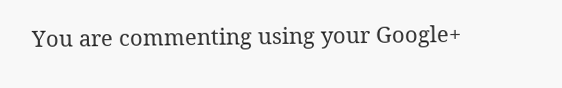You are commenting using your Google+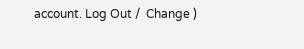account. Log Out /  Change )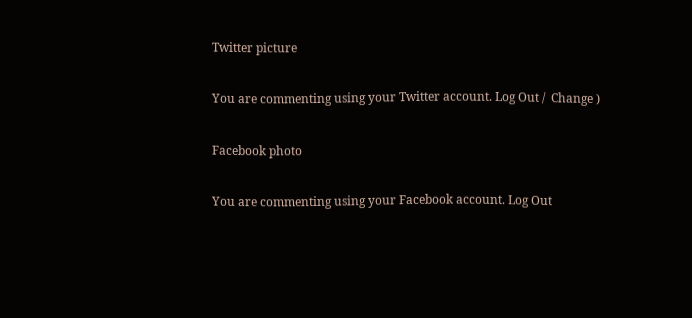Twitter picture

You are commenting using your Twitter account. Log Out /  Change )

Facebook photo

You are commenting using your Facebook account. Log Out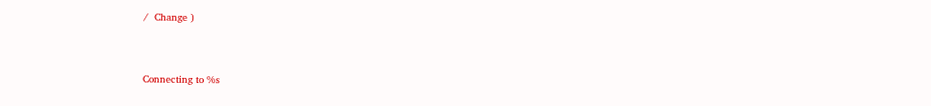/  Change )


Connecting to %s